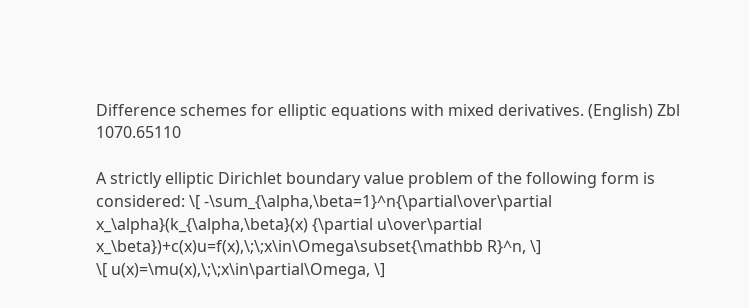Difference schemes for elliptic equations with mixed derivatives. (English) Zbl 1070.65110

A strictly elliptic Dirichlet boundary value problem of the following form is considered: \[ -\sum_{\alpha,\beta=1}^n{\partial\over\partial x_\alpha}(k_{\alpha,\beta}(x) {\partial u\over\partial x_\beta})+c(x)u=f(x),\;\;x\in\Omega\subset{\mathbb R}^n, \]
\[ u(x)=\mu(x),\;\;x\in\partial\Omega, \]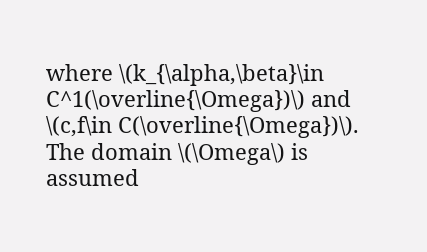where \(k_{\alpha,\beta}\in C^1(\overline{\Omega})\) and \(c,f\in C(\overline{\Omega})\). The domain \(\Omega\) is assumed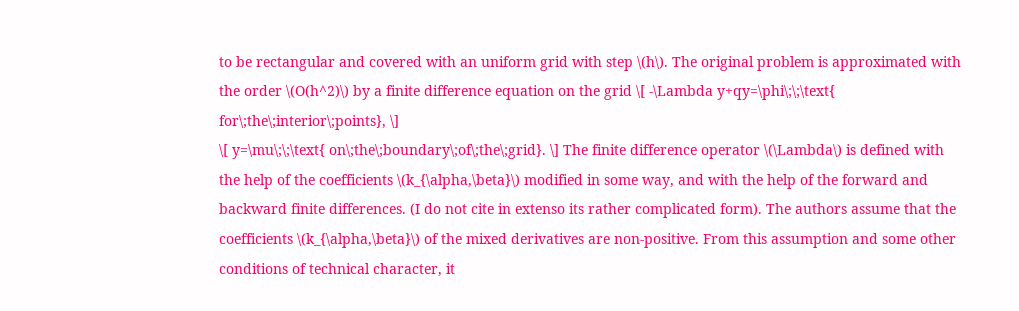to be rectangular and covered with an uniform grid with step \(h\). The original problem is approximated with the order \(O(h^2)\) by a finite difference equation on the grid \[ -\Lambda y+qy=\phi\;\;\text{ for\;the\;interior\;points}, \]
\[ y=\mu\;\;\text{ on\;the\;boundary\;of\;the\;grid}. \] The finite difference operator \(\Lambda\) is defined with the help of the coefficients \(k_{\alpha,\beta}\) modified in some way, and with the help of the forward and backward finite differences. (I do not cite in extenso its rather complicated form). The authors assume that the coefficients \(k_{\alpha,\beta}\) of the mixed derivatives are non-positive. From this assumption and some other conditions of technical character, it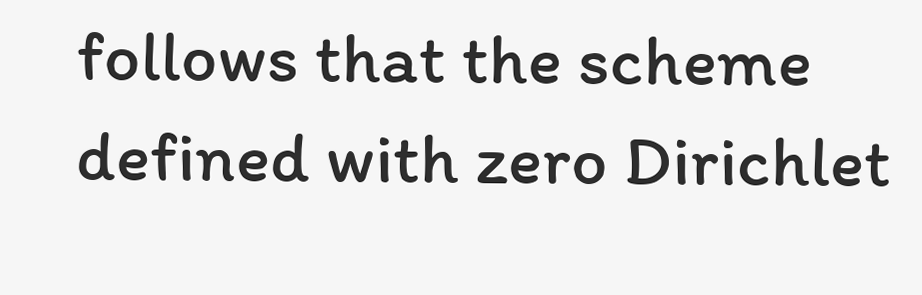follows that the scheme defined with zero Dirichlet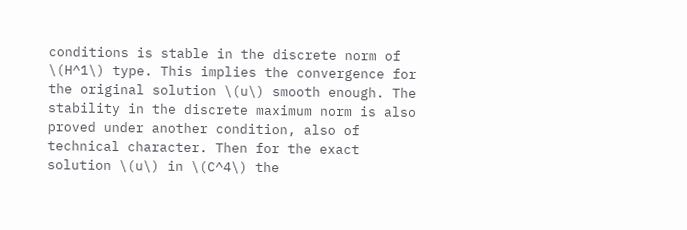conditions is stable in the discrete norm of \(H^1\) type. This implies the convergence for the original solution \(u\) smooth enough. The stability in the discrete maximum norm is also proved under another condition, also of technical character. Then for the exact solution \(u\) in \(C^4\) the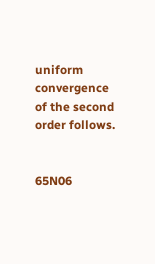uniform convergence of the second order follows.


65N06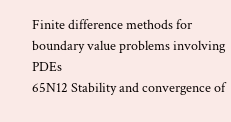Finite difference methods for boundary value problems involving PDEs
65N12 Stability and convergence of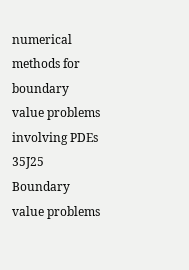numerical methods for boundary value problems involving PDEs
35J25 Boundary value problems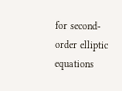for second-order elliptic equations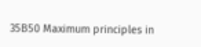35B50 Maximum principles in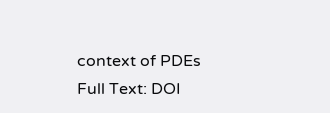context of PDEs
Full Text: DOI